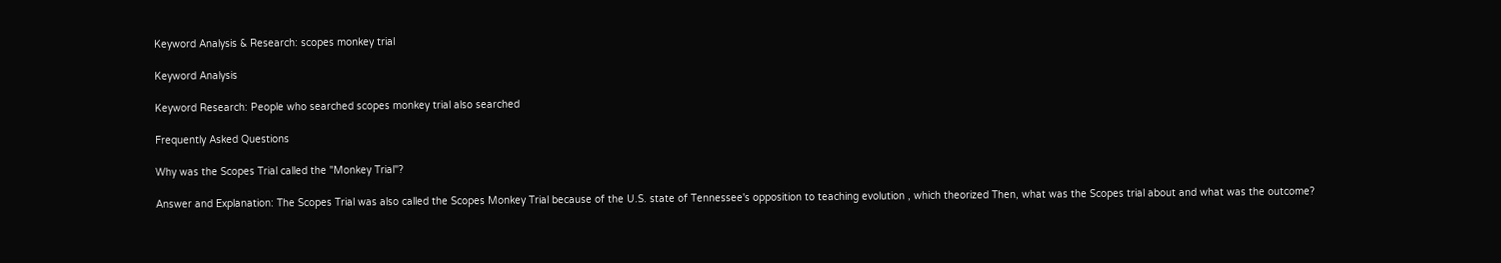Keyword Analysis & Research: scopes monkey trial

Keyword Analysis

Keyword Research: People who searched scopes monkey trial also searched

Frequently Asked Questions

Why was the Scopes Trial called the "Monkey Trial"?

Answer and Explanation: The Scopes Trial was also called the Scopes Monkey Trial because of the U.S. state of Tennessee's opposition to teaching evolution , which theorized Then, what was the Scopes trial about and what was the outcome?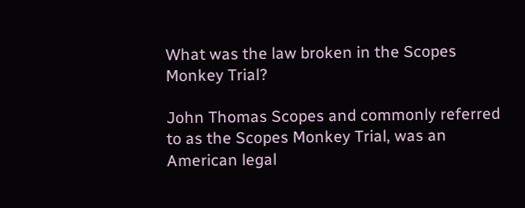What was the law broken in the Scopes Monkey Trial?

John Thomas Scopes and commonly referred to as the Scopes Monkey Trial, was an American legal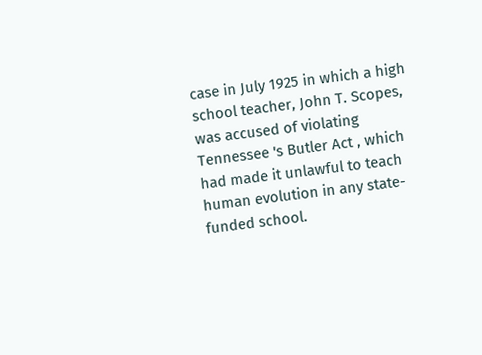case in July 1925 in which a high school teacher, John T. Scopes, was accused of violating Tennessee 's Butler Act , which had made it unlawful to teach human evolution in any state-funded school.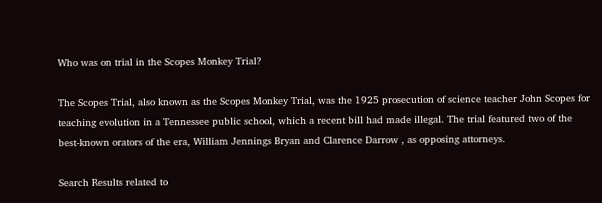Who was on trial in the Scopes Monkey Trial?

The Scopes Trial, also known as the Scopes Monkey Trial, was the 1925 prosecution of science teacher John Scopes for teaching evolution in a Tennessee public school, which a recent bill had made illegal. The trial featured two of the best-known orators of the era, William Jennings Bryan and Clarence Darrow , as opposing attorneys.

Search Results related to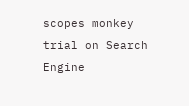scopes monkey trial on Search Engine